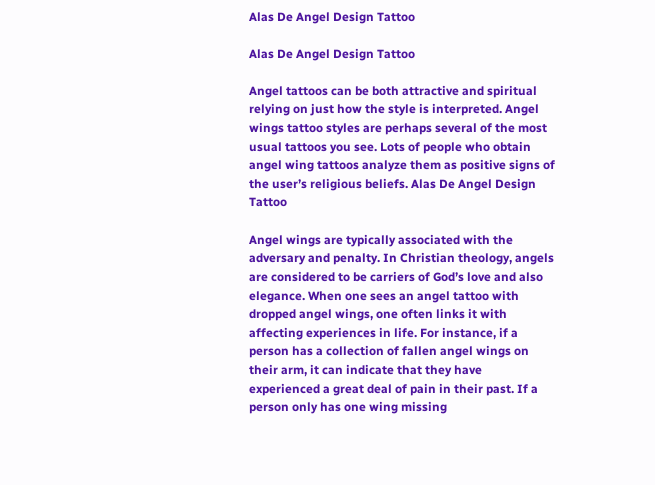Alas De Angel Design Tattoo

Alas De Angel Design Tattoo

Angel tattoos can be both attractive and spiritual relying on just how the style is interpreted. Angel wings tattoo styles are perhaps several of the most usual tattoos you see. Lots of people who obtain angel wing tattoos analyze them as positive signs of the user’s religious beliefs. Alas De Angel Design Tattoo

Angel wings are typically associated with the adversary and penalty. In Christian theology, angels are considered to be carriers of God’s love and also elegance. When one sees an angel tattoo with dropped angel wings, one often links it with affecting experiences in life. For instance, if a person has a collection of fallen angel wings on their arm, it can indicate that they have experienced a great deal of pain in their past. If a person only has one wing missing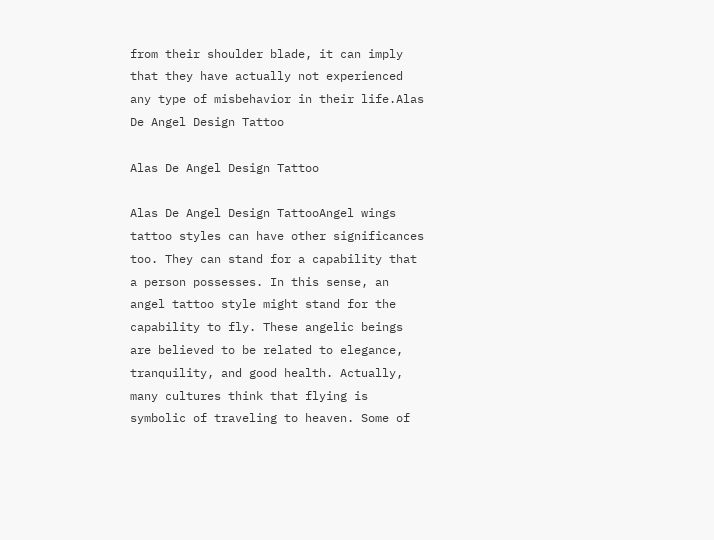from their shoulder blade, it can imply that they have actually not experienced any type of misbehavior in their life.Alas De Angel Design Tattoo

Alas De Angel Design Tattoo

Alas De Angel Design TattooAngel wings tattoo styles can have other significances too. They can stand for a capability that a person possesses. In this sense, an angel tattoo style might stand for the capability to fly. These angelic beings are believed to be related to elegance, tranquility, and good health. Actually, many cultures think that flying is symbolic of traveling to heaven. Some of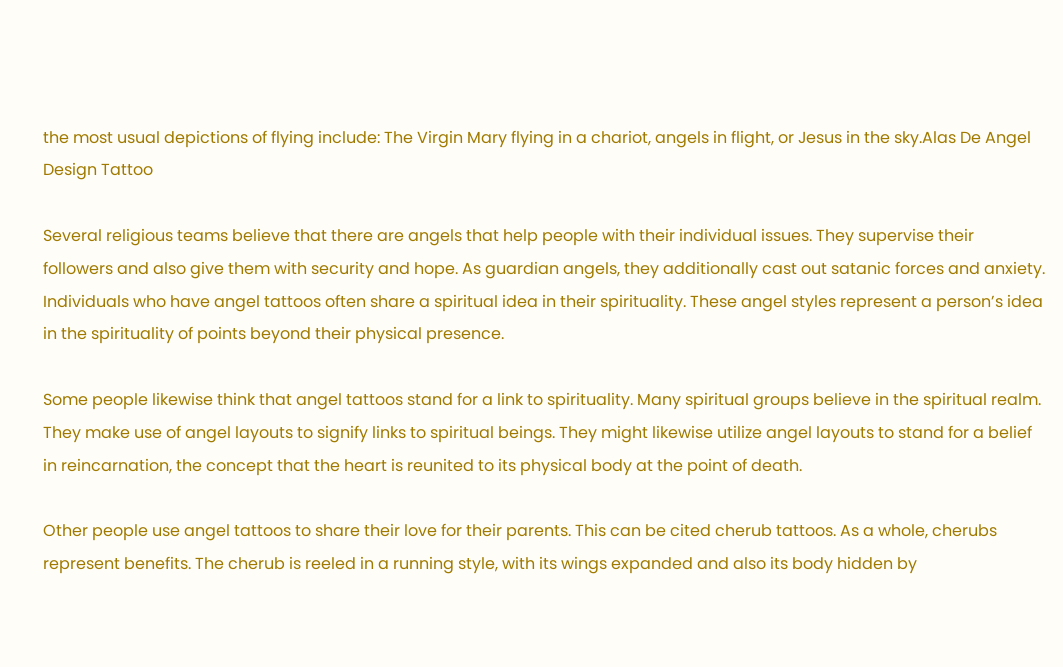the most usual depictions of flying include: The Virgin Mary flying in a chariot, angels in flight, or Jesus in the sky.Alas De Angel Design Tattoo

Several religious teams believe that there are angels that help people with their individual issues. They supervise their followers and also give them with security and hope. As guardian angels, they additionally cast out satanic forces and anxiety. Individuals who have angel tattoos often share a spiritual idea in their spirituality. These angel styles represent a person’s idea in the spirituality of points beyond their physical presence.

Some people likewise think that angel tattoos stand for a link to spirituality. Many spiritual groups believe in the spiritual realm. They make use of angel layouts to signify links to spiritual beings. They might likewise utilize angel layouts to stand for a belief in reincarnation, the concept that the heart is reunited to its physical body at the point of death.

Other people use angel tattoos to share their love for their parents. This can be cited cherub tattoos. As a whole, cherubs represent benefits. The cherub is reeled in a running style, with its wings expanded and also its body hidden by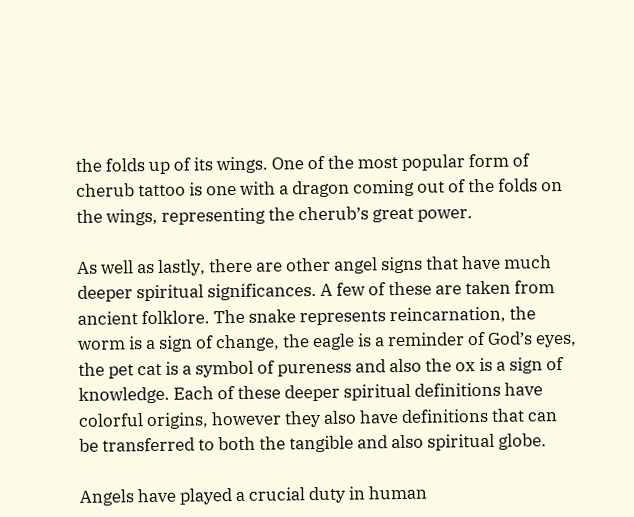the folds up of its wings. One of the most popular form of cherub tattoo is one with a dragon coming out of the folds on the wings, representing the cherub’s great power.

As well as lastly, there are other angel signs that have much deeper spiritual significances. A few of these are taken from ancient folklore. The snake represents reincarnation, the worm is a sign of change, the eagle is a reminder of God’s eyes, the pet cat is a symbol of pureness and also the ox is a sign of knowledge. Each of these deeper spiritual definitions have colorful origins, however they also have definitions that can be transferred to both the tangible and also spiritual globe.

Angels have played a crucial duty in human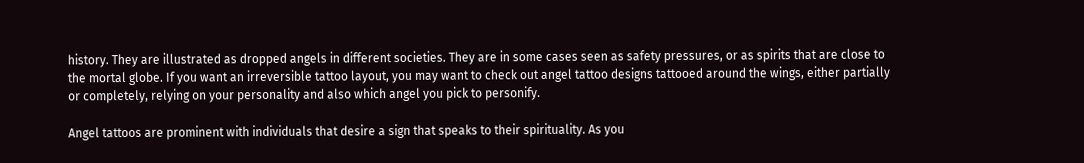history. They are illustrated as dropped angels in different societies. They are in some cases seen as safety pressures, or as spirits that are close to the mortal globe. If you want an irreversible tattoo layout, you may want to check out angel tattoo designs tattooed around the wings, either partially or completely, relying on your personality and also which angel you pick to personify.

Angel tattoos are prominent with individuals that desire a sign that speaks to their spirituality. As you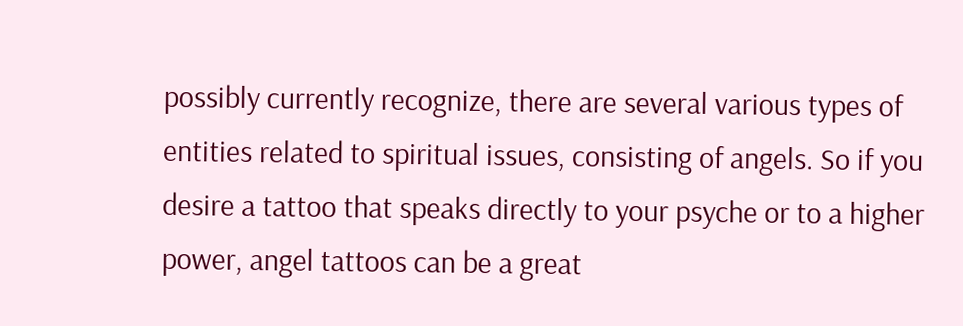possibly currently recognize, there are several various types of entities related to spiritual issues, consisting of angels. So if you desire a tattoo that speaks directly to your psyche or to a higher power, angel tattoos can be a great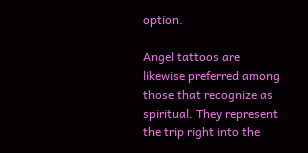option.

Angel tattoos are likewise preferred among those that recognize as spiritual. They represent the trip right into the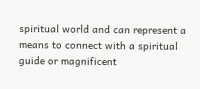spiritual world and can represent a means to connect with a spiritual guide or magnificent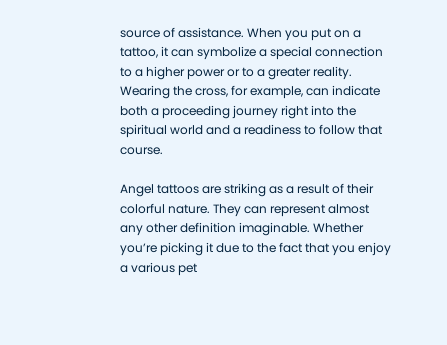source of assistance. When you put on a tattoo, it can symbolize a special connection to a higher power or to a greater reality. Wearing the cross, for example, can indicate both a proceeding journey right into the spiritual world and a readiness to follow that course.

Angel tattoos are striking as a result of their colorful nature. They can represent almost any other definition imaginable. Whether you’re picking it due to the fact that you enjoy a various pet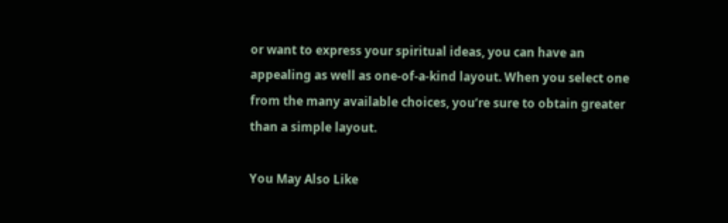or want to express your spiritual ideas, you can have an appealing as well as one-of-a-kind layout. When you select one from the many available choices, you’re sure to obtain greater than a simple layout.

You May Also Like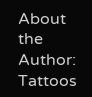About the Author: Tattoos